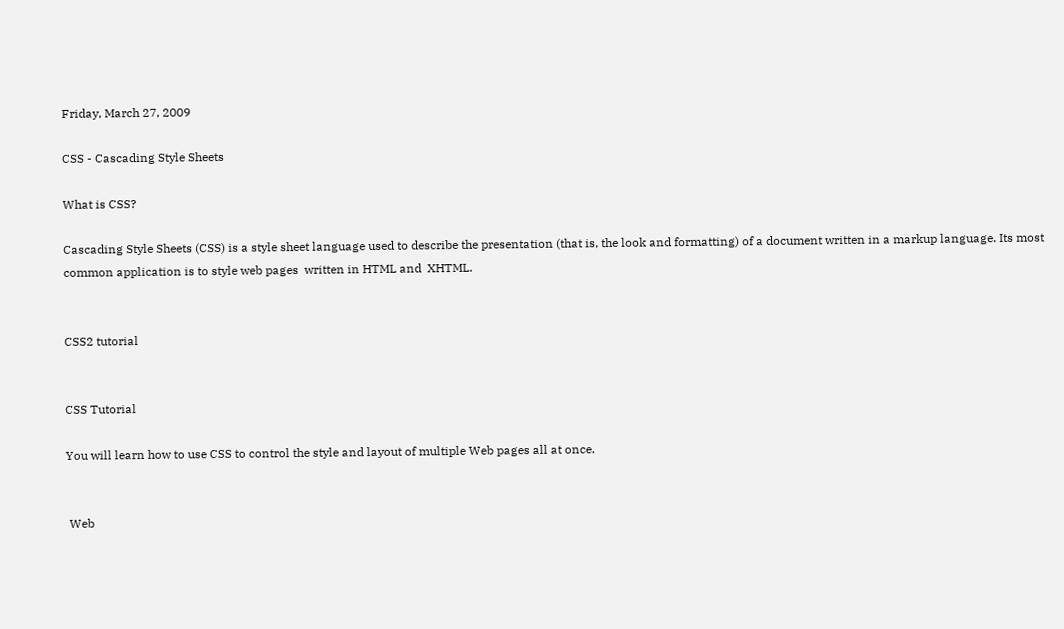Friday, March 27, 2009

CSS - Cascading Style Sheets

What is CSS?

Cascading Style Sheets (CSS) is a style sheet language used to describe the presentation (that is, the look and formatting) of a document written in a markup language. Its most common application is to style web pages  written in HTML and  XHTML.


CSS2 tutorial


CSS Tutorial

You will learn how to use CSS to control the style and layout of multiple Web pages all at once.


 Web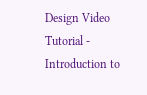Design Video Tutorial - Introduction to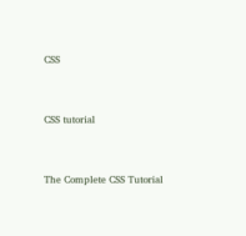CSS


CSS tutorial


The Complete CSS Tutorial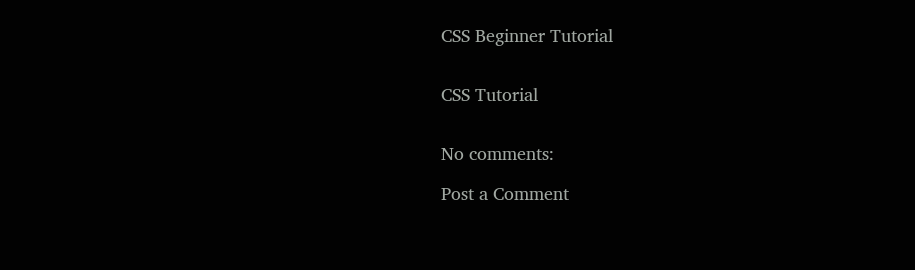CSS Beginner Tutorial


CSS Tutorial


No comments:

Post a Comment